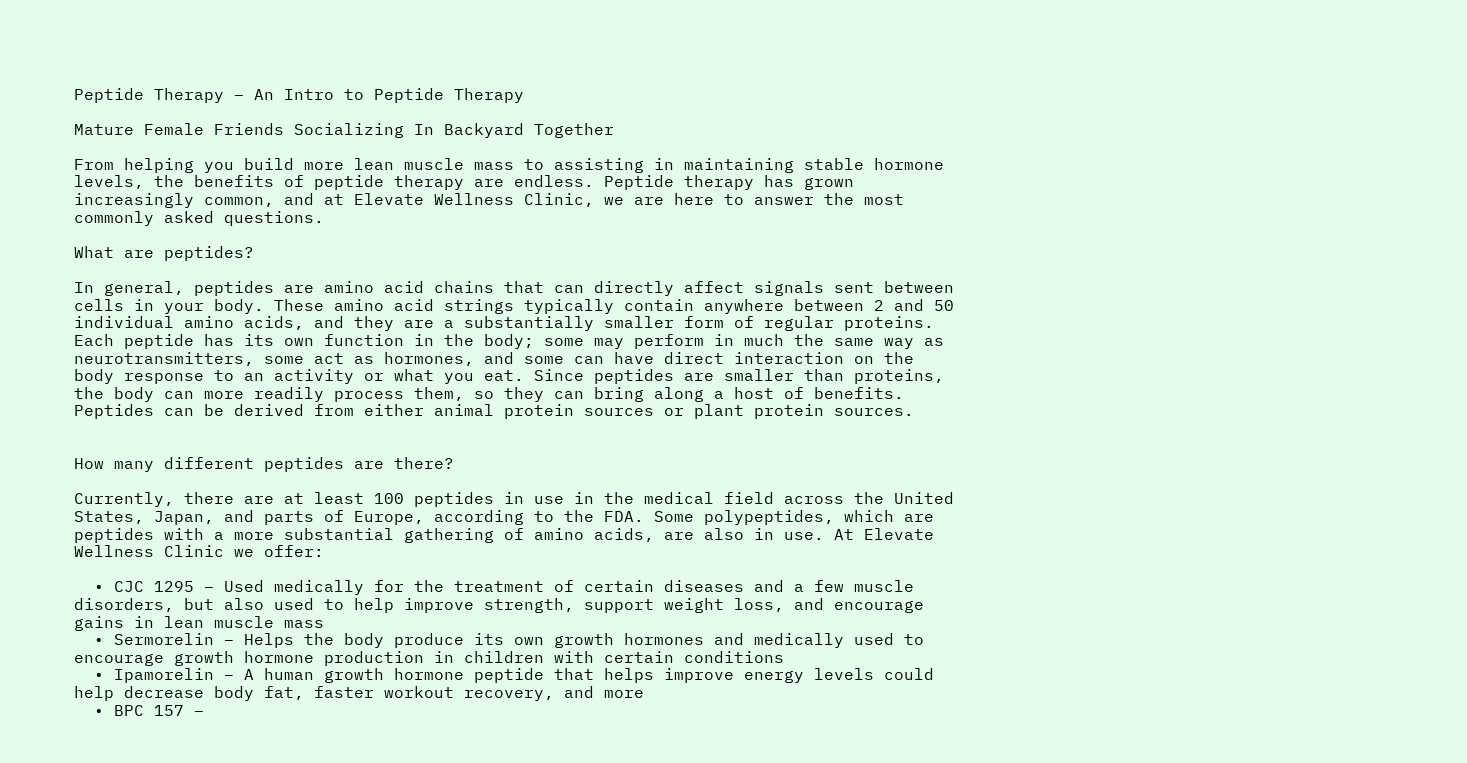Peptide Therapy – An Intro to Peptide Therapy

Mature Female Friends Socializing In Backyard Together

From helping you build more lean muscle mass to assisting in maintaining stable hormone levels, the benefits of peptide therapy are endless. Peptide therapy has grown increasingly common, and at Elevate Wellness Clinic, we are here to answer the most commonly asked questions.

What are peptides?

In general, peptides are amino acid chains that can directly affect signals sent between cells in your body. These amino acid strings typically contain anywhere between 2 and 50 individual amino acids, and they are a substantially smaller form of regular proteins. Each peptide has its own function in the body; some may perform in much the same way as neurotransmitters, some act as hormones, and some can have direct interaction on the body response to an activity or what you eat. Since peptides are smaller than proteins, the body can more readily process them, so they can bring along a host of benefits. Peptides can be derived from either animal protein sources or plant protein sources.


How many different peptides are there?

Currently, there are at least 100 peptides in use in the medical field across the United States, Japan, and parts of Europe, according to the FDA. Some polypeptides, which are peptides with a more substantial gathering of amino acids, are also in use. At Elevate Wellness Clinic we offer:

  • CJC 1295 – Used medically for the treatment of certain diseases and a few muscle disorders, but also used to help improve strength, support weight loss, and encourage gains in lean muscle mass
  • Sermorelin – Helps the body produce its own growth hormones and medically used to encourage growth hormone production in children with certain conditions
  • Ipamorelin – A human growth hormone peptide that helps improve energy levels could help decrease body fat, faster workout recovery, and more
  • BPC 157 –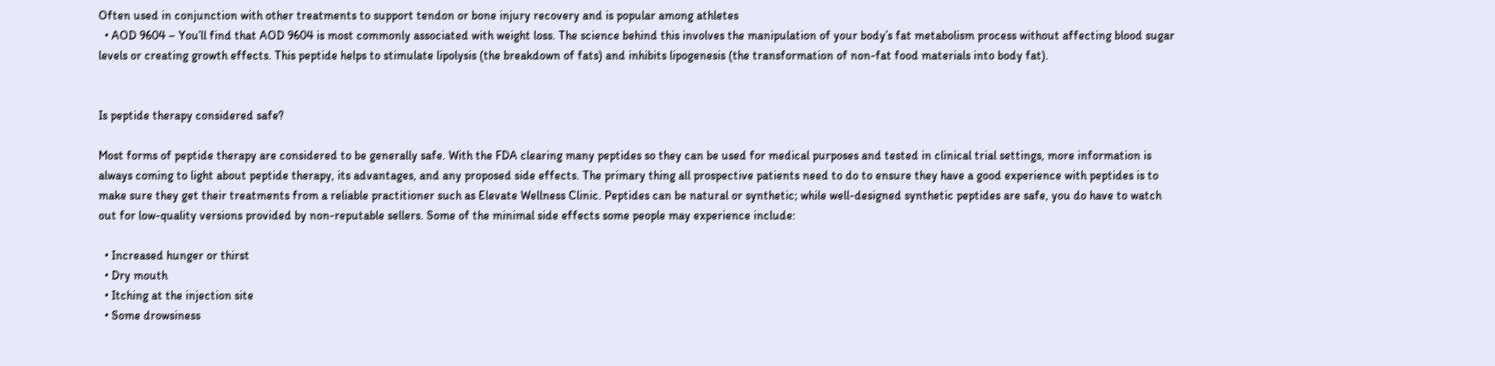Often used in conjunction with other treatments to support tendon or bone injury recovery and is popular among athletes
  • AOD 9604 – You’ll find that AOD 9604 is most commonly associated with weight loss. The science behind this involves the manipulation of your body’s fat metabolism process without affecting blood sugar levels or creating growth effects. This peptide helps to stimulate lipolysis (the breakdown of fats) and inhibits lipogenesis (the transformation of non-fat food materials into body fat).


Is peptide therapy considered safe?

Most forms of peptide therapy are considered to be generally safe. With the FDA clearing many peptides so they can be used for medical purposes and tested in clinical trial settings, more information is always coming to light about peptide therapy, its advantages, and any proposed side effects. The primary thing all prospective patients need to do to ensure they have a good experience with peptides is to make sure they get their treatments from a reliable practitioner such as Elevate Wellness Clinic. Peptides can be natural or synthetic; while well-designed synthetic peptides are safe, you do have to watch out for low-quality versions provided by non-reputable sellers. Some of the minimal side effects some people may experience include:

  • Increased hunger or thirst
  • Dry mouth
  • Itching at the injection site
  • Some drowsiness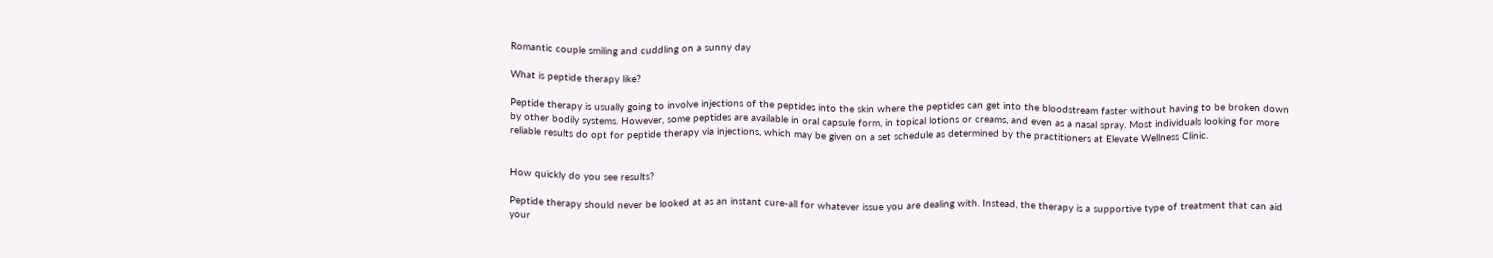Romantic couple smiling and cuddling on a sunny day

What is peptide therapy like?

Peptide therapy is usually going to involve injections of the peptides into the skin where the peptides can get into the bloodstream faster without having to be broken down by other bodily systems. However, some peptides are available in oral capsule form, in topical lotions or creams, and even as a nasal spray. Most individuals looking for more reliable results do opt for peptide therapy via injections, which may be given on a set schedule as determined by the practitioners at Elevate Wellness Clinic.


How quickly do you see results?

Peptide therapy should never be looked at as an instant cure-all for whatever issue you are dealing with. Instead, the therapy is a supportive type of treatment that can aid your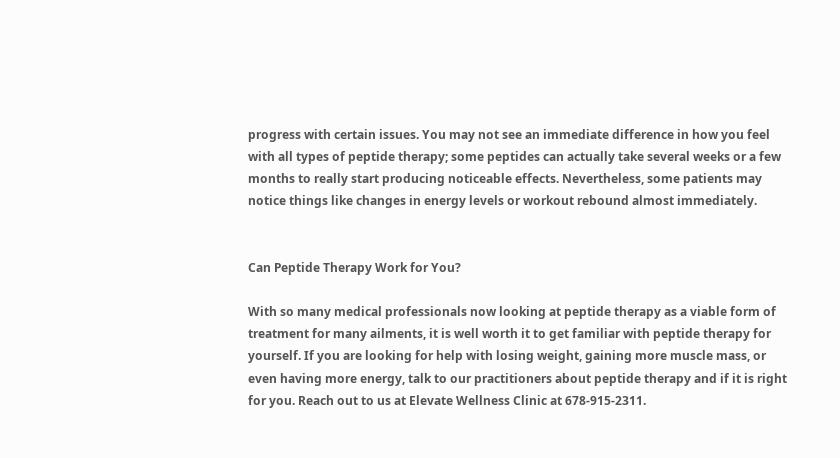progress with certain issues. You may not see an immediate difference in how you feel with all types of peptide therapy; some peptides can actually take several weeks or a few months to really start producing noticeable effects. Nevertheless, some patients may notice things like changes in energy levels or workout rebound almost immediately.


Can Peptide Therapy Work for You?

With so many medical professionals now looking at peptide therapy as a viable form of treatment for many ailments, it is well worth it to get familiar with peptide therapy for yourself. If you are looking for help with losing weight, gaining more muscle mass, or even having more energy, talk to our practitioners about peptide therapy and if it is right for you. Reach out to us at Elevate Wellness Clinic at 678-915-2311.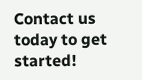Contact us today to get started!